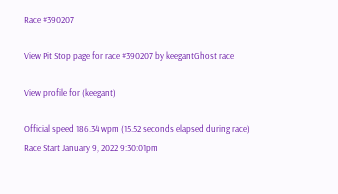Race #390207

View Pit Stop page for race #390207 by keegantGhost race

View profile for (keegant)

Official speed 186.34 wpm (15.52 seconds elapsed during race)
Race Start January 9, 2022 9:30:01pm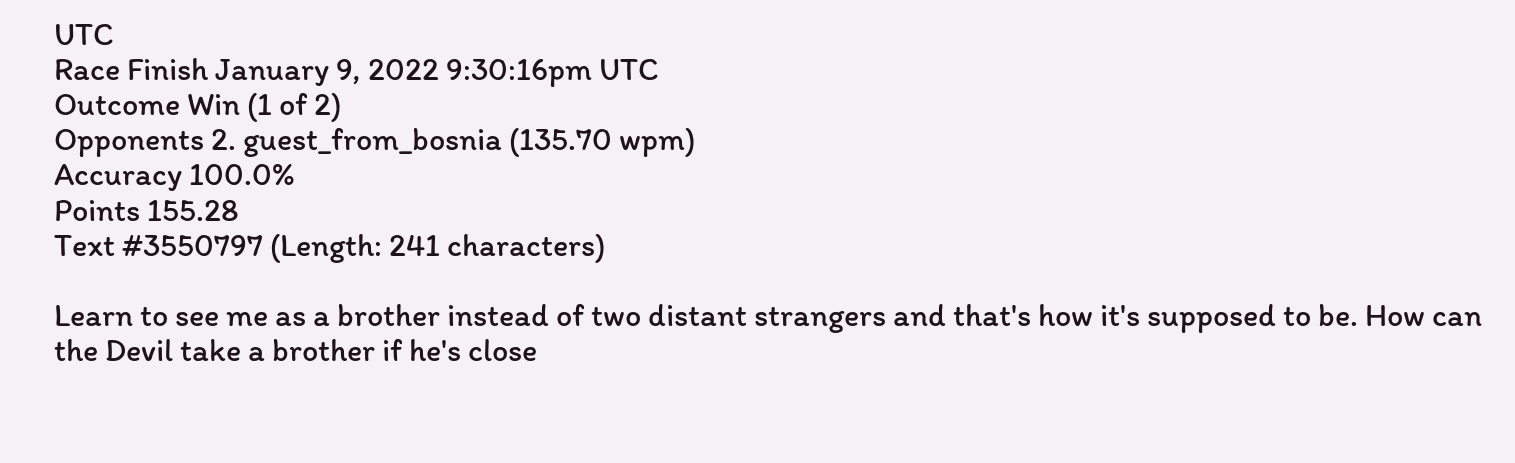UTC
Race Finish January 9, 2022 9:30:16pm UTC
Outcome Win (1 of 2)
Opponents 2. guest_from_bosnia (135.70 wpm)
Accuracy 100.0%
Points 155.28
Text #3550797 (Length: 241 characters)

Learn to see me as a brother instead of two distant strangers and that's how it's supposed to be. How can the Devil take a brother if he's close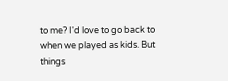to me? I'd love to go back to when we played as kids. But things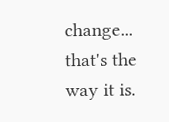change... that's the way it is.